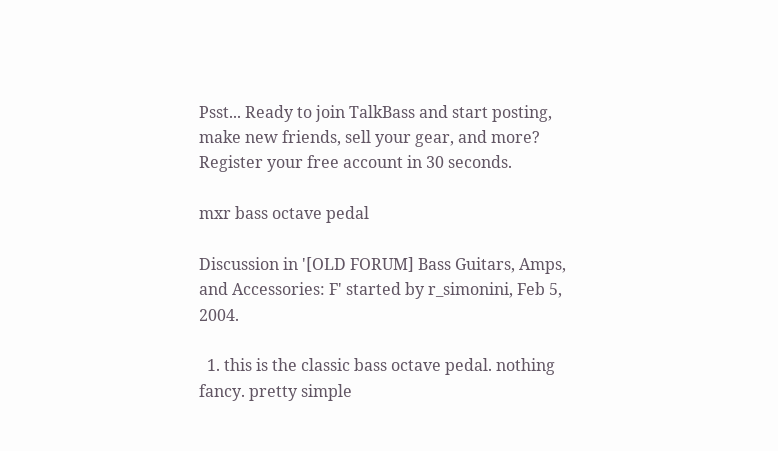Psst... Ready to join TalkBass and start posting, make new friends, sell your gear, and more?  Register your free account in 30 seconds.

mxr bass octave pedal

Discussion in '[OLD FORUM] Bass Guitars, Amps, and Accessories: F' started by r_simonini, Feb 5, 2004.

  1. this is the classic bass octave pedal. nothing fancy. pretty simple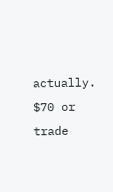actually. $70 or trade